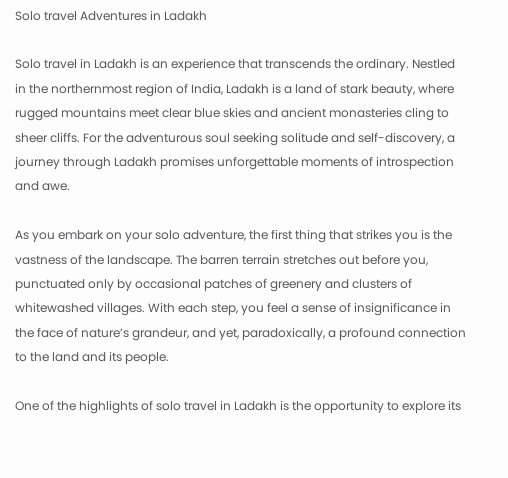Solo travel Adventures in Ladakh

Solo travel in Ladakh is an experience that transcends the ordinary. Nestled in the northernmost region of India, Ladakh is a land of stark beauty, where rugged mountains meet clear blue skies and ancient monasteries cling to sheer cliffs. For the adventurous soul seeking solitude and self-discovery, a journey through Ladakh promises unforgettable moments of introspection and awe.

As you embark on your solo adventure, the first thing that strikes you is the vastness of the landscape. The barren terrain stretches out before you, punctuated only by occasional patches of greenery and clusters of whitewashed villages. With each step, you feel a sense of insignificance in the face of nature’s grandeur, and yet, paradoxically, a profound connection to the land and its people.

One of the highlights of solo travel in Ladakh is the opportunity to explore its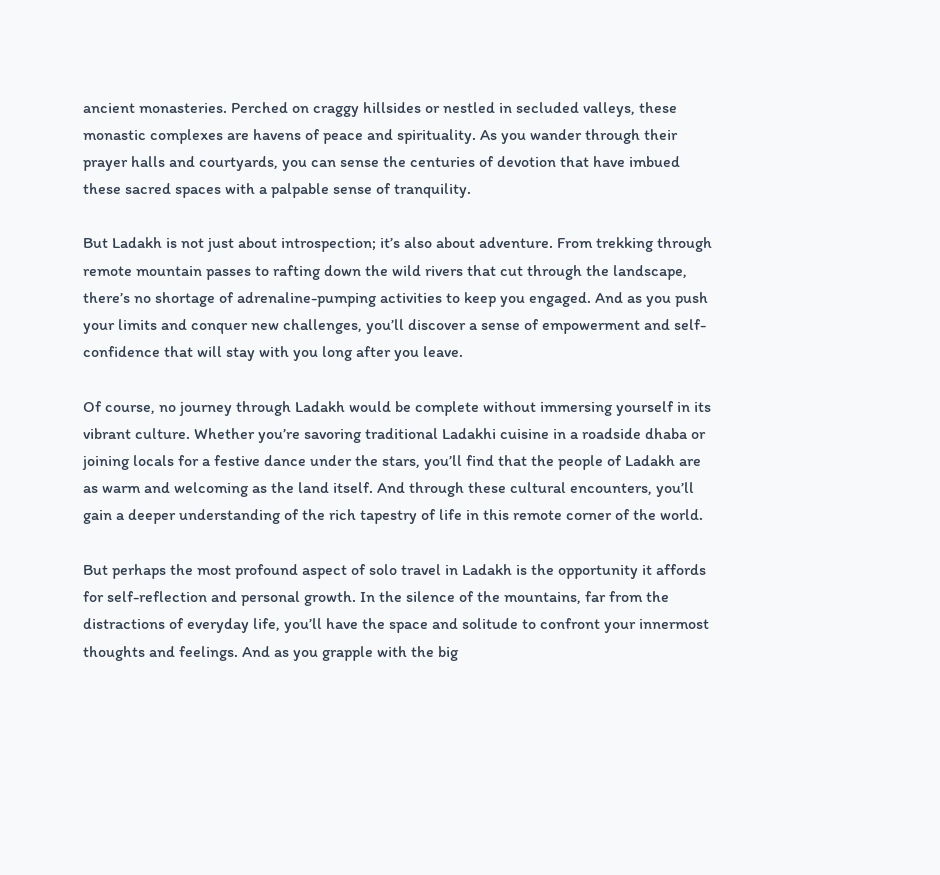ancient monasteries. Perched on craggy hillsides or nestled in secluded valleys, these monastic complexes are havens of peace and spirituality. As you wander through their prayer halls and courtyards, you can sense the centuries of devotion that have imbued these sacred spaces with a palpable sense of tranquility.

But Ladakh is not just about introspection; it’s also about adventure. From trekking through remote mountain passes to rafting down the wild rivers that cut through the landscape, there’s no shortage of adrenaline-pumping activities to keep you engaged. And as you push your limits and conquer new challenges, you’ll discover a sense of empowerment and self-confidence that will stay with you long after you leave.

Of course, no journey through Ladakh would be complete without immersing yourself in its vibrant culture. Whether you’re savoring traditional Ladakhi cuisine in a roadside dhaba or joining locals for a festive dance under the stars, you’ll find that the people of Ladakh are as warm and welcoming as the land itself. And through these cultural encounters, you’ll gain a deeper understanding of the rich tapestry of life in this remote corner of the world.

But perhaps the most profound aspect of solo travel in Ladakh is the opportunity it affords for self-reflection and personal growth. In the silence of the mountains, far from the distractions of everyday life, you’ll have the space and solitude to confront your innermost thoughts and feelings. And as you grapple with the big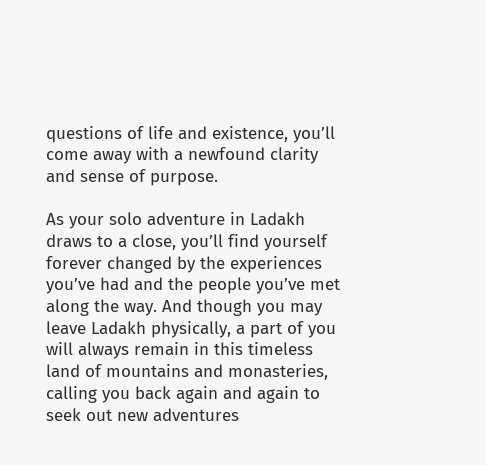questions of life and existence, you’ll come away with a newfound clarity and sense of purpose.

As your solo adventure in Ladakh draws to a close, you’ll find yourself forever changed by the experiences you’ve had and the people you’ve met along the way. And though you may leave Ladakh physically, a part of you will always remain in this timeless land of mountains and monasteries, calling you back again and again to seek out new adventures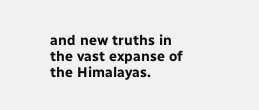and new truths in the vast expanse of the Himalayas.